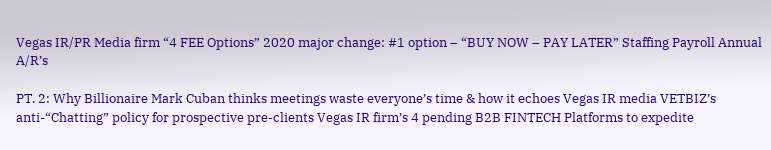Vegas IR/PR Media firm “4 FEE Options” 2020 major change: #1 option – “BUY NOW – PAY LATER” Staffing Payroll Annual A/R’s

PT. 2: Why Billionaire Mark Cuban thinks meetings waste everyone’s time & how it echoes Vegas IR media VETBIZ’s anti-“Chatting” policy for prospective pre-clients Vegas IR firm’s 4 pending B2B FINTECH Platforms to expedite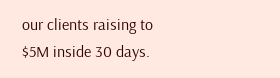our clients raising to $5M inside 30 days.